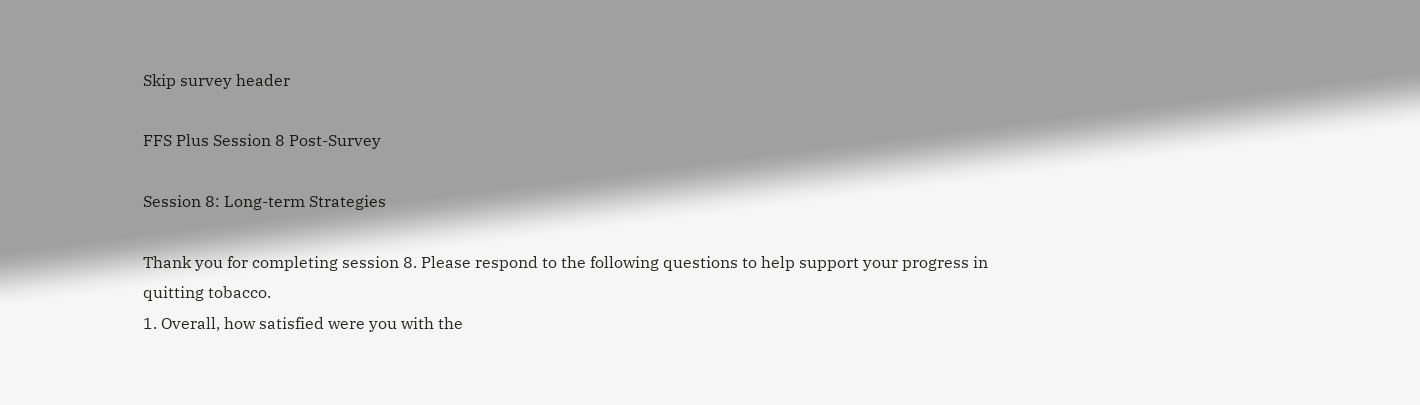Skip survey header

FFS Plus Session 8 Post-Survey

Session 8: Long-term Strategies

Thank you for completing session 8. Please respond to the following questions to help support your progress in quitting tobacco.
1. Overall, how satisfied were you with the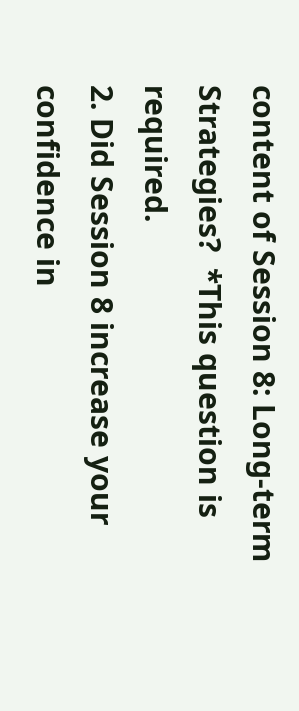content of Session 8: Long-term Strategies?  *This question is required.
2. Did Session 8 increase your confidence in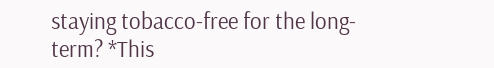staying tobacco-free for the long-term? *This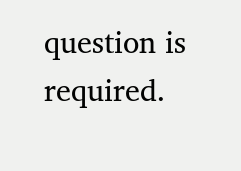question is required.